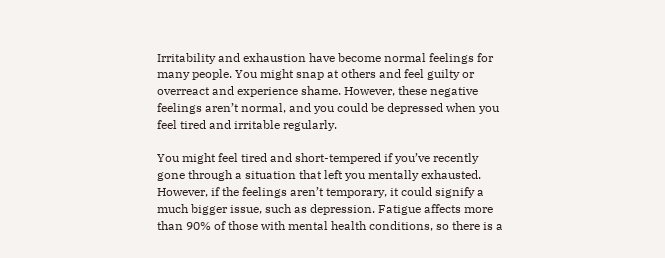Irritability and exhaustion have become normal feelings for many people. You might snap at others and feel guilty or overreact and experience shame. However, these negative feelings aren’t normal, and you could be depressed when you feel tired and irritable regularly.

You might feel tired and short-tempered if you’ve recently gone through a situation that left you mentally exhausted. However, if the feelings aren’t temporary, it could signify a much bigger issue, such as depression. Fatigue affects more than 90% of those with mental health conditions, so there is a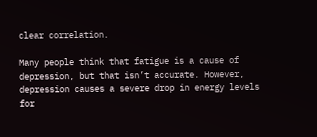clear correlation.

Many people think that fatigue is a cause of depression, but that isn’t accurate. However, depression causes a severe drop in energy levels for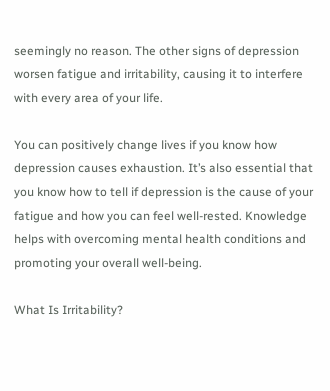seemingly no reason. The other signs of depression worsen fatigue and irritability, causing it to interfere with every area of your life.

You can positively change lives if you know how depression causes exhaustion. It’s also essential that you know how to tell if depression is the cause of your fatigue and how you can feel well-rested. Knowledge helps with overcoming mental health conditions and promoting your overall well-being.

What Is Irritability?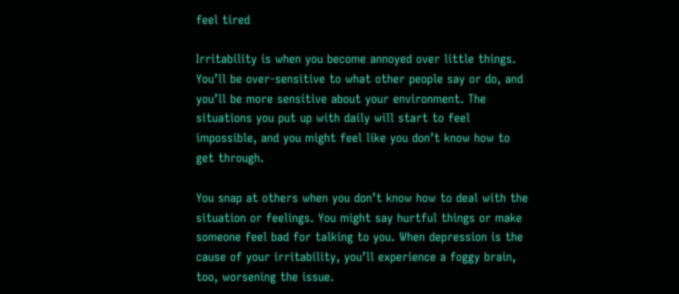feel tired

Irritability is when you become annoyed over little things. You’ll be over-sensitive to what other people say or do, and you’ll be more sensitive about your environment. The situations you put up with daily will start to feel impossible, and you might feel like you don’t know how to get through.

You snap at others when you don’t know how to deal with the situation or feelings. You might say hurtful things or make someone feel bad for talking to you. When depression is the cause of your irritability, you’ll experience a foggy brain, too, worsening the issue.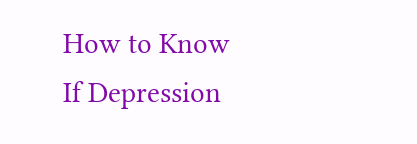How to Know If Depression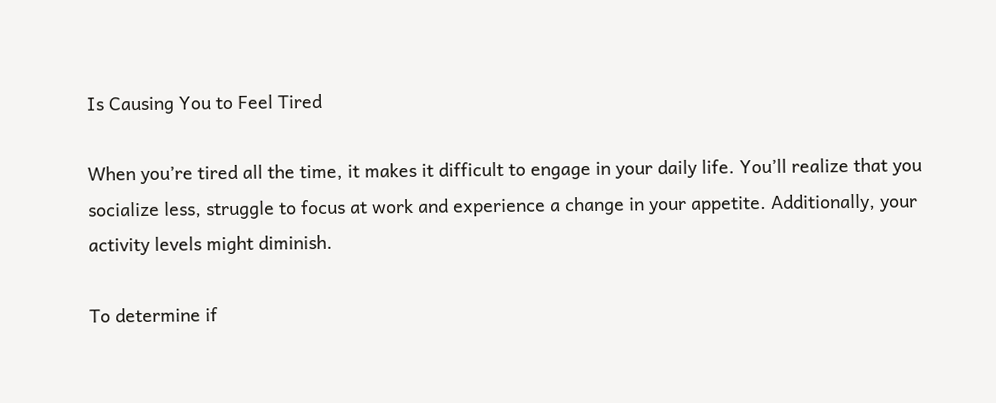Is Causing You to Feel Tired

When you’re tired all the time, it makes it difficult to engage in your daily life. You’ll realize that you socialize less, struggle to focus at work and experience a change in your appetite. Additionally, your activity levels might diminish.

To determine if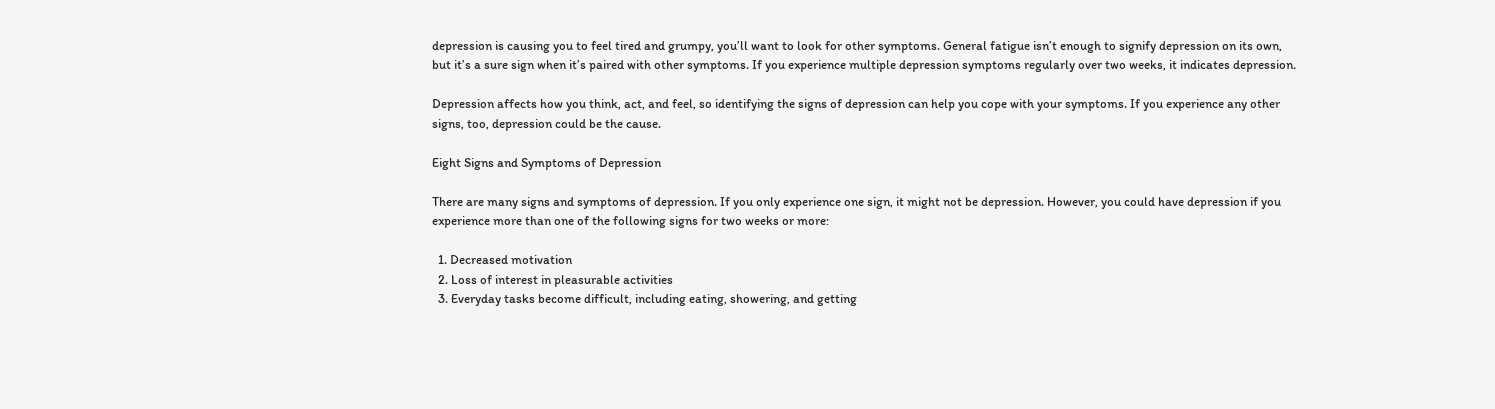depression is causing you to feel tired and grumpy, you’ll want to look for other symptoms. General fatigue isn’t enough to signify depression on its own, but it’s a sure sign when it’s paired with other symptoms. If you experience multiple depression symptoms regularly over two weeks, it indicates depression.

Depression affects how you think, act, and feel, so identifying the signs of depression can help you cope with your symptoms. If you experience any other signs, too, depression could be the cause.

Eight Signs and Symptoms of Depression

There are many signs and symptoms of depression. If you only experience one sign, it might not be depression. However, you could have depression if you experience more than one of the following signs for two weeks or more:

  1. Decreased motivation
  2. Loss of interest in pleasurable activities
  3. Everyday tasks become difficult, including eating, showering, and getting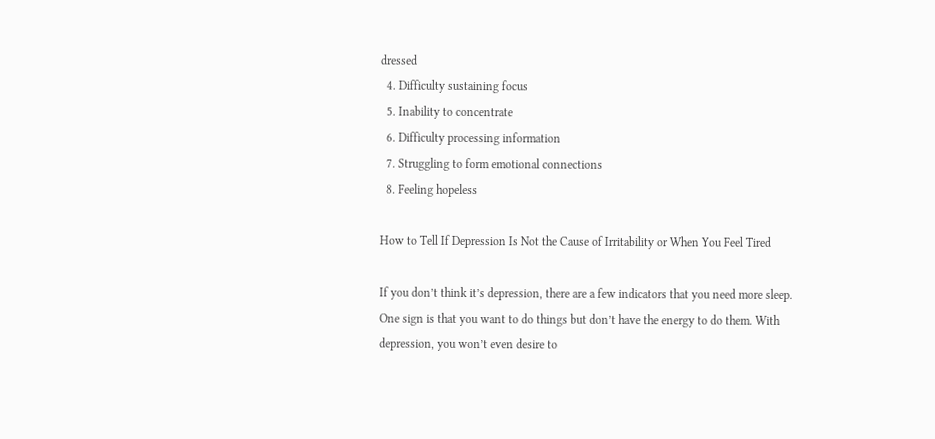dressed
  4. Difficulty sustaining focus
  5. Inability to concentrate
  6. Difficulty processing information
  7. Struggling to form emotional connections
  8. Feeling hopeless

How to Tell If Depression Is Not the Cause of Irritability or When You Feel Tired

If you don’t think it’s depression, there are a few indicators that you need more sleep. One sign is that you want to do things but don’t have the energy to do them. With depression, you won’t even desire to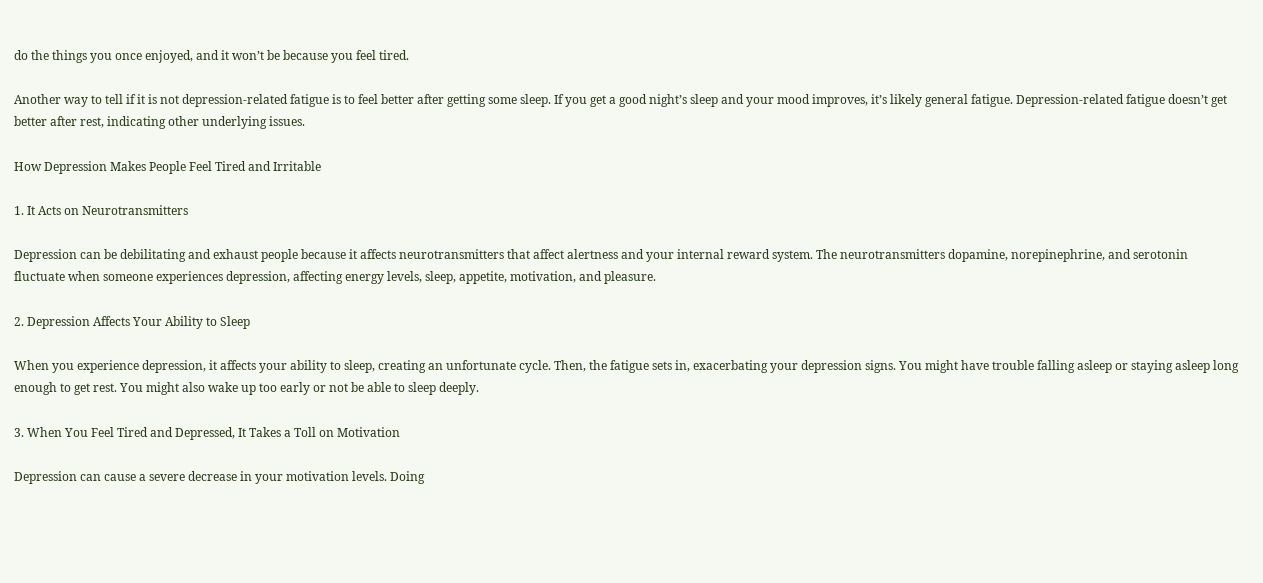do the things you once enjoyed, and it won’t be because you feel tired.

Another way to tell if it is not depression-related fatigue is to feel better after getting some sleep. If you get a good night’s sleep and your mood improves, it’s likely general fatigue. Depression-related fatigue doesn’t get better after rest, indicating other underlying issues.

How Depression Makes People Feel Tired and Irritable

1. It Acts on Neurotransmitters

Depression can be debilitating and exhaust people because it affects neurotransmitters that affect alertness and your internal reward system. The neurotransmitters dopamine, norepinephrine, and serotonin fluctuate when someone experiences depression, affecting energy levels, sleep, appetite, motivation, and pleasure.

2. Depression Affects Your Ability to Sleep

When you experience depression, it affects your ability to sleep, creating an unfortunate cycle. Then, the fatigue sets in, exacerbating your depression signs. You might have trouble falling asleep or staying asleep long enough to get rest. You might also wake up too early or not be able to sleep deeply.

3. When You Feel Tired and Depressed, It Takes a Toll on Motivation

Depression can cause a severe decrease in your motivation levels. Doing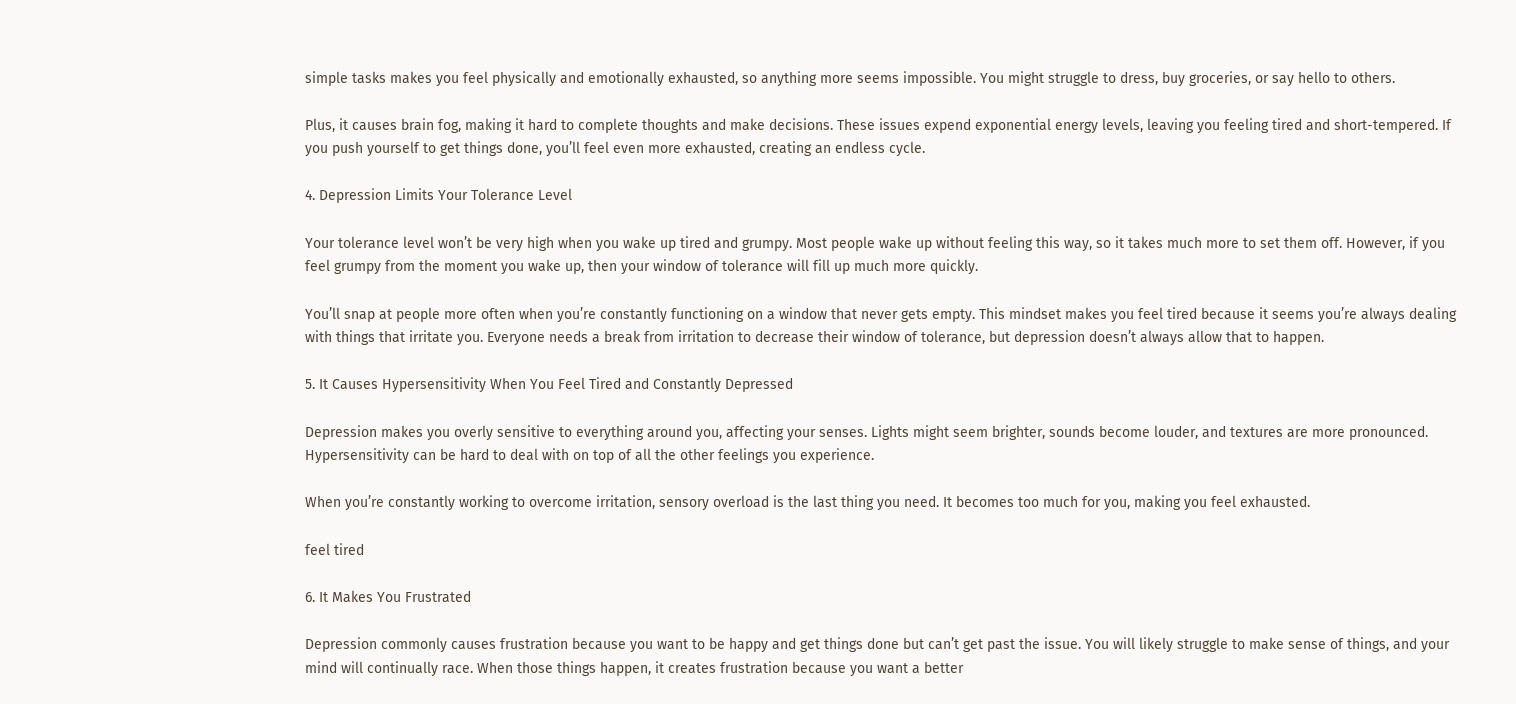simple tasks makes you feel physically and emotionally exhausted, so anything more seems impossible. You might struggle to dress, buy groceries, or say hello to others.

Plus, it causes brain fog, making it hard to complete thoughts and make decisions. These issues expend exponential energy levels, leaving you feeling tired and short-tempered. If you push yourself to get things done, you’ll feel even more exhausted, creating an endless cycle.

4. Depression Limits Your Tolerance Level

Your tolerance level won’t be very high when you wake up tired and grumpy. Most people wake up without feeling this way, so it takes much more to set them off. However, if you feel grumpy from the moment you wake up, then your window of tolerance will fill up much more quickly.

You’ll snap at people more often when you’re constantly functioning on a window that never gets empty. This mindset makes you feel tired because it seems you’re always dealing with things that irritate you. Everyone needs a break from irritation to decrease their window of tolerance, but depression doesn’t always allow that to happen.

5. It Causes Hypersensitivity When You Feel Tired and Constantly Depressed

Depression makes you overly sensitive to everything around you, affecting your senses. Lights might seem brighter, sounds become louder, and textures are more pronounced. Hypersensitivity can be hard to deal with on top of all the other feelings you experience.

When you’re constantly working to overcome irritation, sensory overload is the last thing you need. It becomes too much for you, making you feel exhausted.

feel tired

6. It Makes You Frustrated

Depression commonly causes frustration because you want to be happy and get things done but can’t get past the issue. You will likely struggle to make sense of things, and your mind will continually race. When those things happen, it creates frustration because you want a better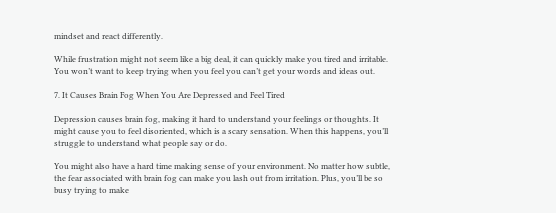mindset and react differently.

While frustration might not seem like a big deal, it can quickly make you tired and irritable. You won’t want to keep trying when you feel you can’t get your words and ideas out.

7. It Causes Brain Fog When You Are Depressed and Feel Tired

Depression causes brain fog, making it hard to understand your feelings or thoughts. It might cause you to feel disoriented, which is a scary sensation. When this happens, you’ll struggle to understand what people say or do.

You might also have a hard time making sense of your environment. No matter how subtle, the fear associated with brain fog can make you lash out from irritation. Plus, you’ll be so busy trying to make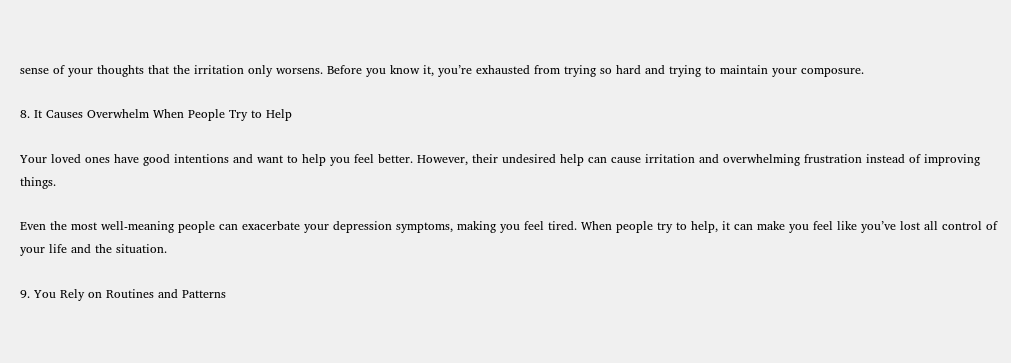sense of your thoughts that the irritation only worsens. Before you know it, you’re exhausted from trying so hard and trying to maintain your composure.

8. It Causes Overwhelm When People Try to Help

Your loved ones have good intentions and want to help you feel better. However, their undesired help can cause irritation and overwhelming frustration instead of improving things.

Even the most well-meaning people can exacerbate your depression symptoms, making you feel tired. When people try to help, it can make you feel like you’ve lost all control of your life and the situation.

9. You Rely on Routines and Patterns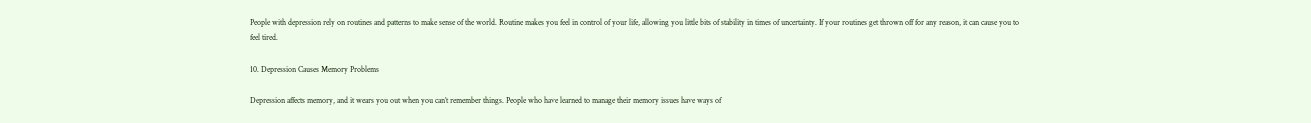People with depression rely on routines and patterns to make sense of the world. Routine makes you feel in control of your life, allowing you little bits of stability in times of uncertainty. If your routines get thrown off for any reason, it can cause you to feel tired.

10. Depression Causes Memory Problems

Depression affects memory, and it wears you out when you can’t remember things. People who have learned to manage their memory issues have ways of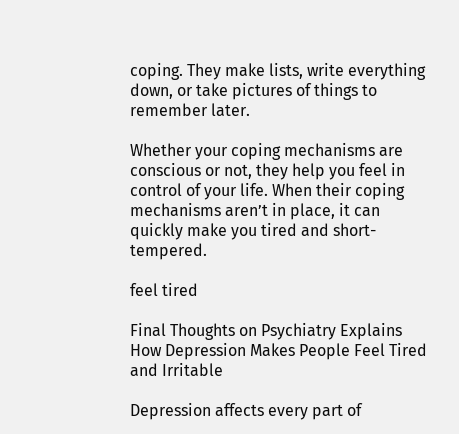coping. They make lists, write everything down, or take pictures of things to remember later.

Whether your coping mechanisms are conscious or not, they help you feel in control of your life. When their coping mechanisms aren’t in place, it can quickly make you tired and short-tempered.

feel tired

Final Thoughts on Psychiatry Explains How Depression Makes People Feel Tired and Irritable

Depression affects every part of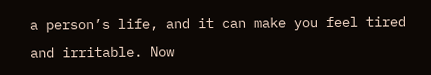a person’s life, and it can make you feel tired and irritable. Now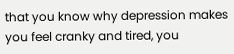that you know why depression makes you feel cranky and tired, you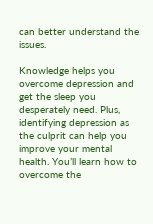can better understand the issues.

Knowledge helps you overcome depression and get the sleep you desperately need. Plus, identifying depression as the culprit can help you improve your mental health. You’ll learn how to overcome the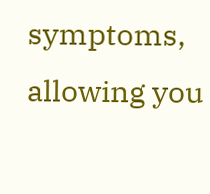symptoms, allowing you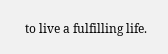to live a fulfilling life.